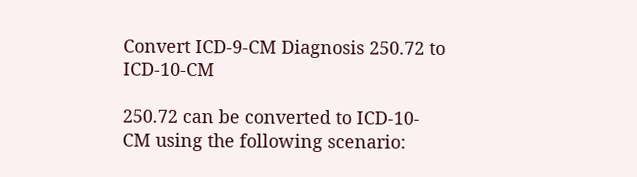Convert ICD-9-CM Diagnosis 250.72 to ICD-10-CM

250.72 can be converted to ICD-10-CM using the following scenario: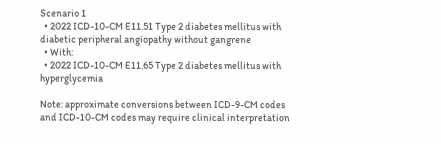Scenario 1
  • 2022 ICD-10-CM E11.51 Type 2 diabetes mellitus with diabetic peripheral angiopathy without gangrene
  • With:
  • 2022 ICD-10-CM E11.65 Type 2 diabetes mellitus with hyperglycemia

Note: approximate conversions between ICD-9-CM codes and ICD-10-CM codes may require clinical interpretation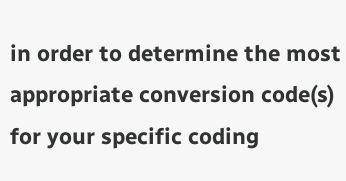in order to determine the most appropriate conversion code(s) for your specific coding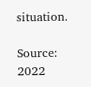situation.

Source: 2022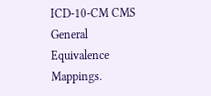ICD-10-CM CMS General Equivalence Mappings.